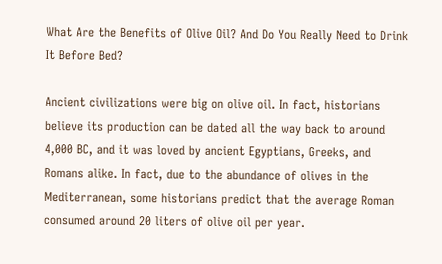What Are the Benefits of Olive Oil? And Do You Really Need to Drink It Before Bed?

Ancient civilizations were big on olive oil. In fact, historians believe its production can be dated all the way back to around 4,000 BC, and it was loved by ancient Egyptians, Greeks, and Romans alike. In fact, due to the abundance of olives in the Mediterranean, some historians predict that the average Roman consumed around 20 liters of olive oil per year.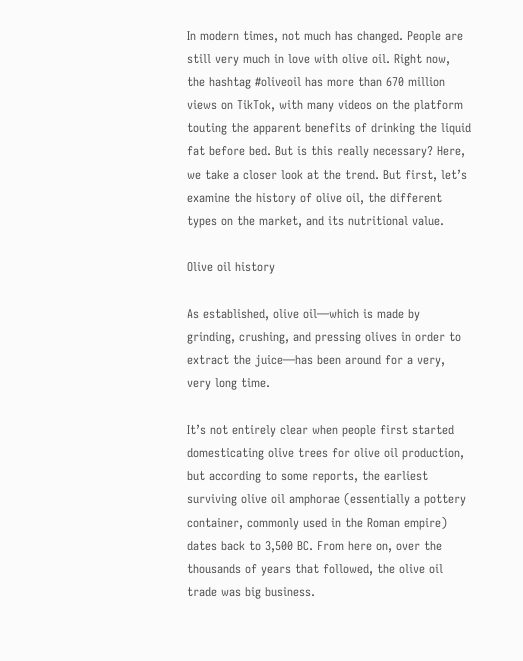In modern times, not much has changed. People are still very much in love with olive oil. Right now, the hashtag #oliveoil has more than 670 million views on TikTok, with many videos on the platform touting the apparent benefits of drinking the liquid fat before bed. But is this really necessary? Here, we take a closer look at the trend. But first, let’s examine the history of olive oil, the different types on the market, and its nutritional value.

Olive oil history

As established, olive oil—which is made by grinding, crushing, and pressing olives in order to extract the juice—has been around for a very, very long time.

It’s not entirely clear when people first started domesticating olive trees for olive oil production, but according to some reports, the earliest surviving olive oil amphorae (essentially a pottery container, commonly used in the Roman empire) dates back to 3,500 BC. From here on, over the thousands of years that followed, the olive oil trade was big business.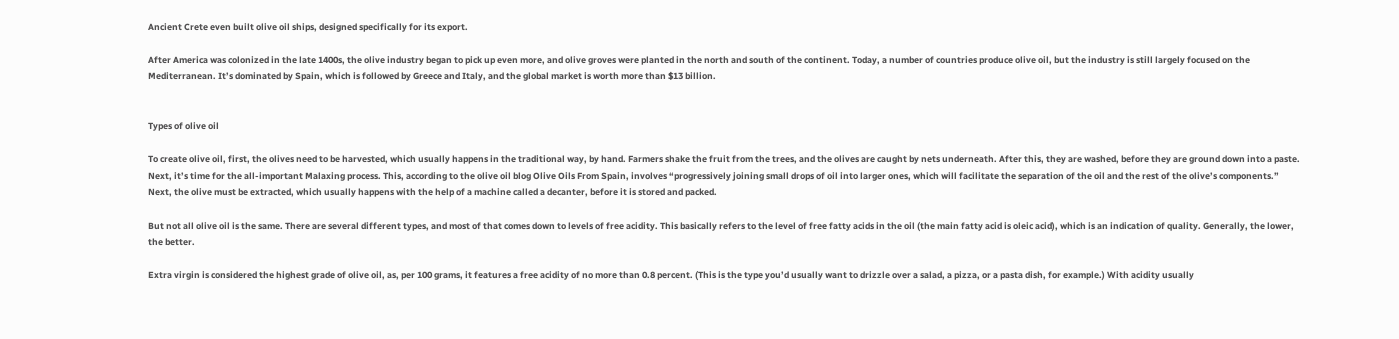Ancient Crete even built olive oil ships, designed specifically for its export.

After America was colonized in the late 1400s, the olive industry began to pick up even more, and olive groves were planted in the north and south of the continent. Today, a number of countries produce olive oil, but the industry is still largely focused on the Mediterranean. It’s dominated by Spain, which is followed by Greece and Italy, and the global market is worth more than $13 billion.


Types of olive oil

To create olive oil, first, the olives need to be harvested, which usually happens in the traditional way, by hand. Farmers shake the fruit from the trees, and the olives are caught by nets underneath. After this, they are washed, before they are ground down into a paste. Next, it’s time for the all-important Malaxing process. This, according to the olive oil blog Olive Oils From Spain, involves “progressively joining small drops of oil into larger ones, which will facilitate the separation of the oil and the rest of the olive’s components.” Next, the olive must be extracted, which usually happens with the help of a machine called a decanter, before it is stored and packed.

But not all olive oil is the same. There are several different types, and most of that comes down to levels of free acidity. This basically refers to the level of free fatty acids in the oil (the main fatty acid is oleic acid), which is an indication of quality. Generally, the lower, the better.

Extra virgin is considered the highest grade of olive oil, as, per 100 grams, it features a free acidity of no more than 0.8 percent. (This is the type you’d usually want to drizzle over a salad, a pizza, or a pasta dish, for example.) With acidity usually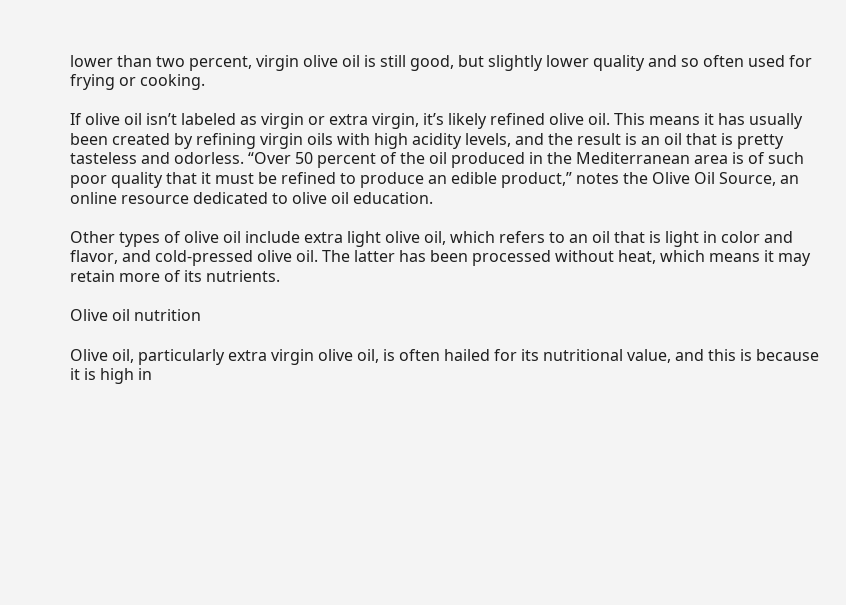lower than two percent, virgin olive oil is still good, but slightly lower quality and so often used for frying or cooking.

If olive oil isn’t labeled as virgin or extra virgin, it’s likely refined olive oil. This means it has usually been created by refining virgin oils with high acidity levels, and the result is an oil that is pretty tasteless and odorless. “Over 50 percent of the oil produced in the Mediterranean area is of such poor quality that it must be refined to produce an edible product,” notes the Olive Oil Source, an online resource dedicated to olive oil education.

Other types of olive oil include extra light olive oil, which refers to an oil that is light in color and flavor, and cold-pressed olive oil. The latter has been processed without heat, which means it may retain more of its nutrients.

Olive oil nutrition

Olive oil, particularly extra virgin olive oil, is often hailed for its nutritional value, and this is because it is high in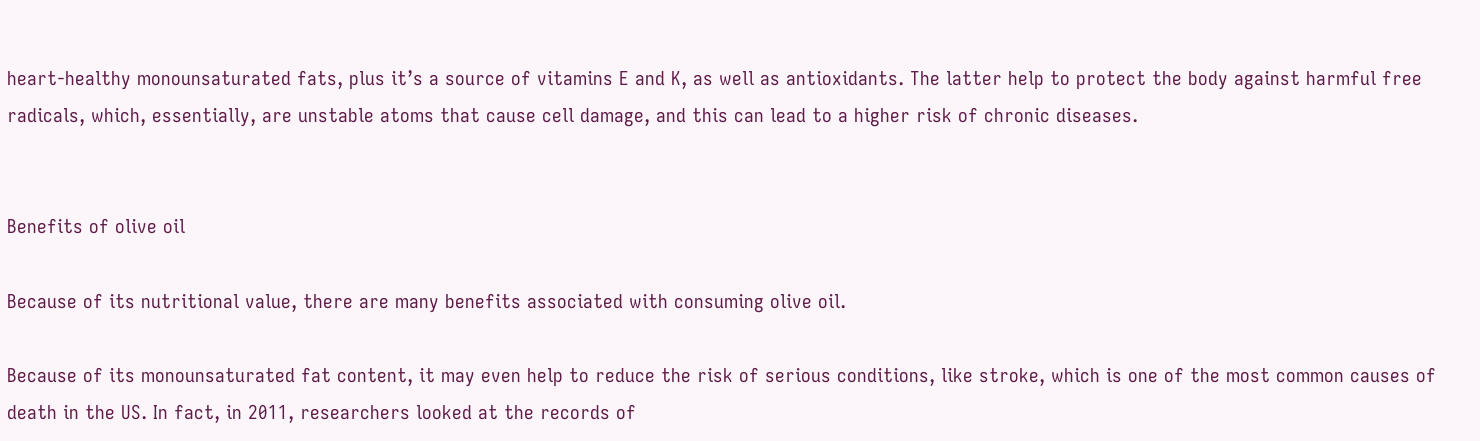heart-healthy monounsaturated fats, plus it’s a source of vitamins E and K, as well as antioxidants. The latter help to protect the body against harmful free radicals, which, essentially, are unstable atoms that cause cell damage, and this can lead to a higher risk of chronic diseases.


Benefits of olive oil

Because of its nutritional value, there are many benefits associated with consuming olive oil.

Because of its monounsaturated fat content, it may even help to reduce the risk of serious conditions, like stroke, which is one of the most common causes of death in the US. In fact, in 2011, researchers looked at the records of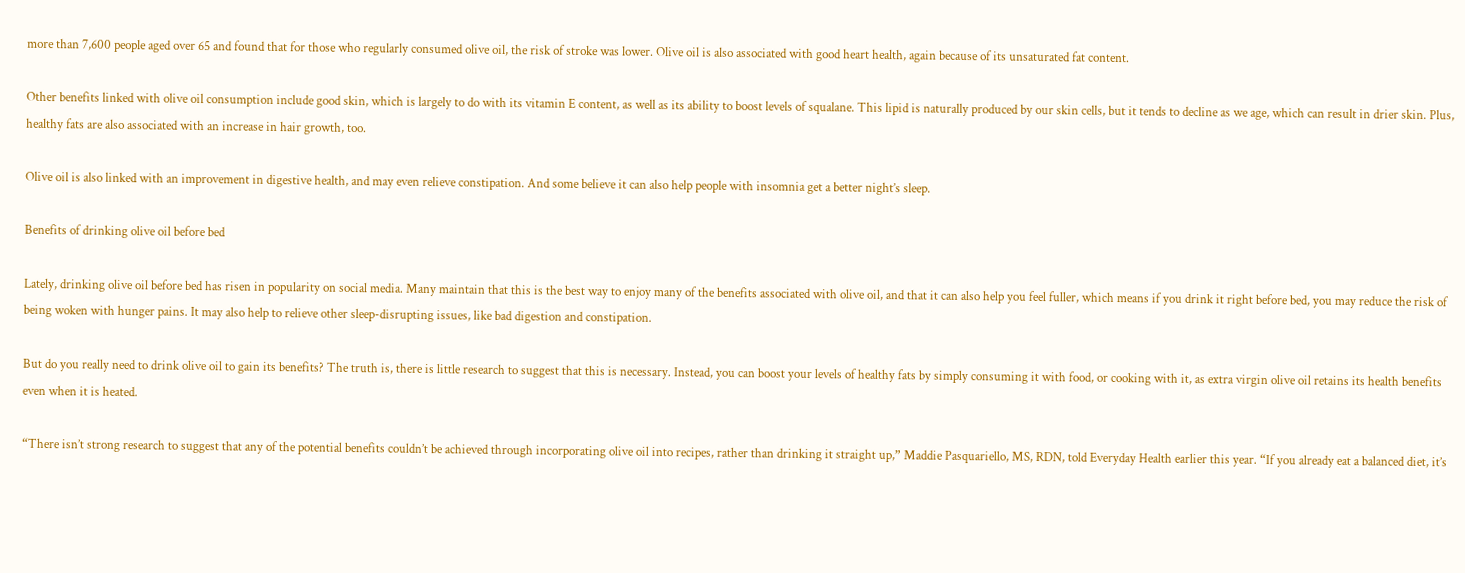more than 7,600 people aged over 65 and found that for those who regularly consumed olive oil, the risk of stroke was lower. Olive oil is also associated with good heart health, again because of its unsaturated fat content.

Other benefits linked with olive oil consumption include good skin, which is largely to do with its vitamin E content, as well as its ability to boost levels of squalane. This lipid is naturally produced by our skin cells, but it tends to decline as we age, which can result in drier skin. Plus, healthy fats are also associated with an increase in hair growth, too.

Olive oil is also linked with an improvement in digestive health, and may even relieve constipation. And some believe it can also help people with insomnia get a better night’s sleep.

Benefits of drinking olive oil before bed

Lately, drinking olive oil before bed has risen in popularity on social media. Many maintain that this is the best way to enjoy many of the benefits associated with olive oil, and that it can also help you feel fuller, which means if you drink it right before bed, you may reduce the risk of being woken with hunger pains. It may also help to relieve other sleep-disrupting issues, like bad digestion and constipation.

But do you really need to drink olive oil to gain its benefits? The truth is, there is little research to suggest that this is necessary. Instead, you can boost your levels of healthy fats by simply consuming it with food, or cooking with it, as extra virgin olive oil retains its health benefits even when it is heated.

“There isn’t strong research to suggest that any of the potential benefits couldn’t be achieved through incorporating olive oil into recipes, rather than drinking it straight up,” Maddie Pasquariello, MS, RDN, told Everyday Health earlier this year. “If you already eat a balanced diet, it’s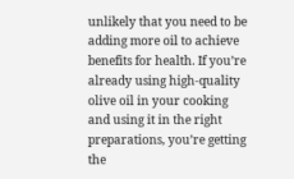unlikely that you need to be adding more oil to achieve benefits for health. If you’re already using high-quality olive oil in your cooking and using it in the right preparations, you’re getting the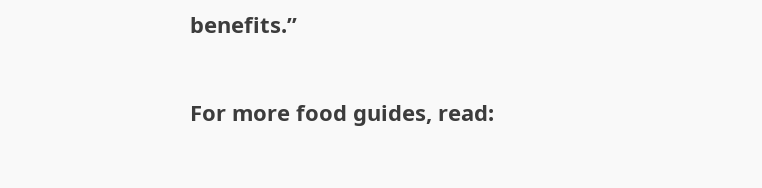benefits.”

For more food guides, read: